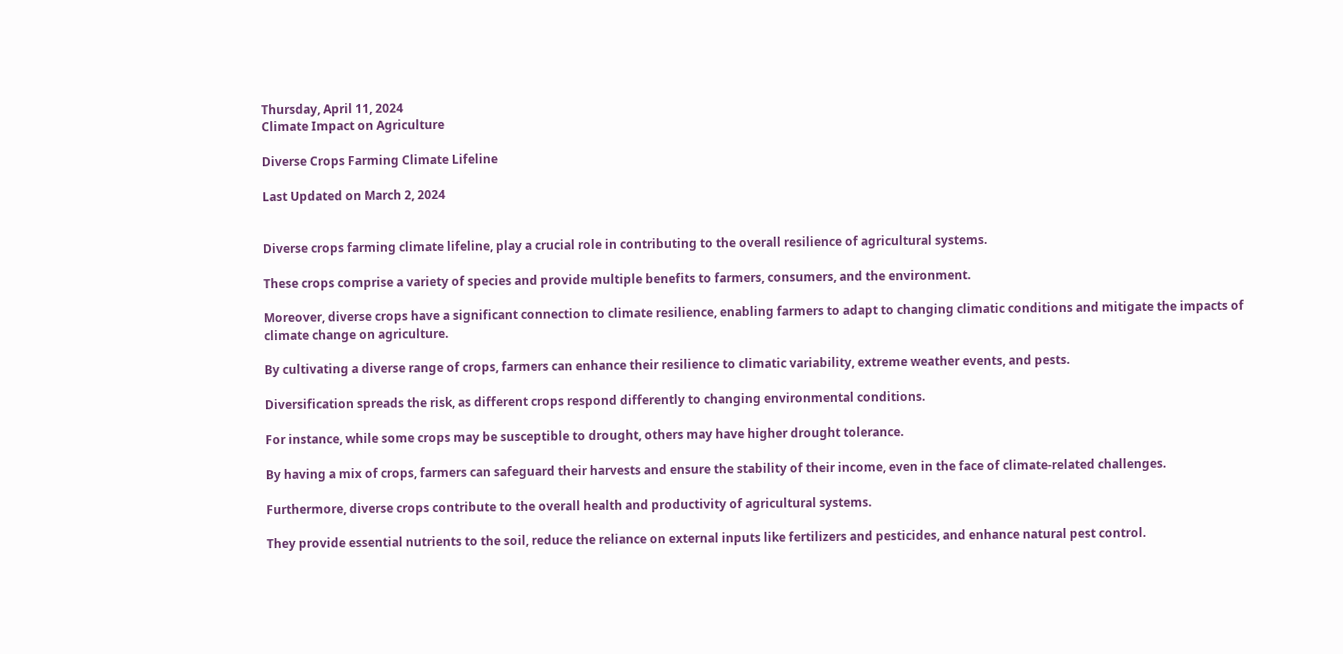Thursday, April 11, 2024
Climate Impact on Agriculture

Diverse Crops Farming Climate Lifeline

Last Updated on March 2, 2024


Diverse crops farming climate lifeline, play a crucial role in contributing to the overall resilience of agricultural systems.

These crops comprise a variety of species and provide multiple benefits to farmers, consumers, and the environment.

Moreover, diverse crops have a significant connection to climate resilience, enabling farmers to adapt to changing climatic conditions and mitigate the impacts of climate change on agriculture.

By cultivating a diverse range of crops, farmers can enhance their resilience to climatic variability, extreme weather events, and pests.

Diversification spreads the risk, as different crops respond differently to changing environmental conditions.

For instance, while some crops may be susceptible to drought, others may have higher drought tolerance.

By having a mix of crops, farmers can safeguard their harvests and ensure the stability of their income, even in the face of climate-related challenges.

Furthermore, diverse crops contribute to the overall health and productivity of agricultural systems.

They provide essential nutrients to the soil, reduce the reliance on external inputs like fertilizers and pesticides, and enhance natural pest control.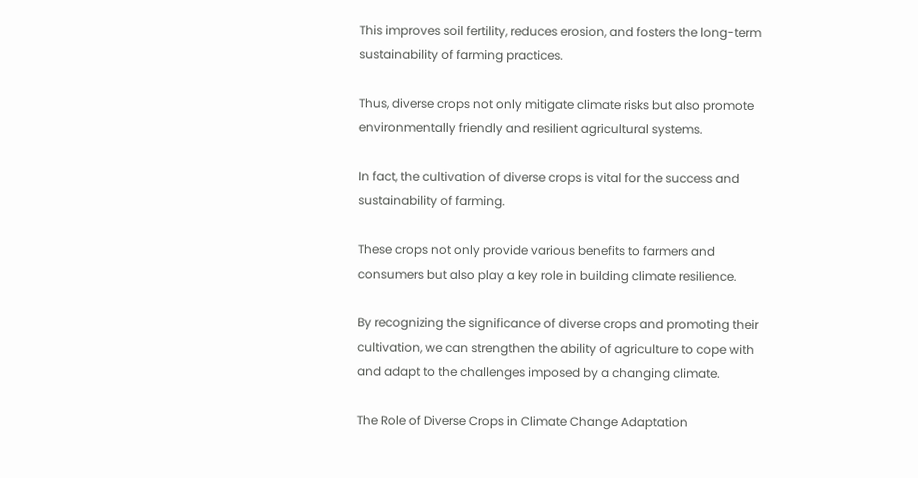This improves soil fertility, reduces erosion, and fosters the long-term sustainability of farming practices.

Thus, diverse crops not only mitigate climate risks but also promote environmentally friendly and resilient agricultural systems.

In fact, the cultivation of diverse crops is vital for the success and sustainability of farming.

These crops not only provide various benefits to farmers and consumers but also play a key role in building climate resilience.

By recognizing the significance of diverse crops and promoting their cultivation, we can strengthen the ability of agriculture to cope with and adapt to the challenges imposed by a changing climate.

The Role of Diverse Crops in Climate Change Adaptation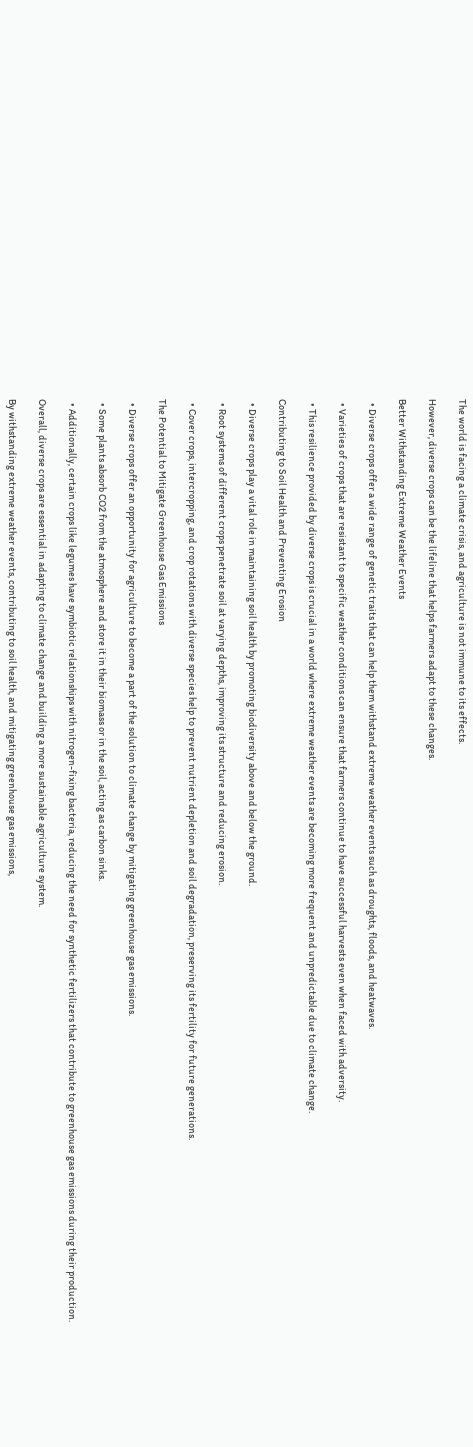The world is facing a climate crisis, and agriculture is not immune to its effects.

However, diverse crops can be the lifeline that helps farmers adapt to these changes.

Better Withstanding Extreme Weather Events

  • Diverse crops offer a wide range of genetic traits that can help them withstand extreme weather events such as droughts, floods, and heatwaves.

  • Varieties of crops that are resistant to specific weather conditions can ensure that farmers continue to have successful harvests even when faced with adversity.

  • This resilience provided by diverse crops is crucial in a world where extreme weather events are becoming more frequent and unpredictable due to climate change.

Contributing to Soil Health and Preventing Erosion

  • Diverse crops play a vital role in maintaining soil health by promoting biodiversity above and below the ground.

  • Root systems of different crops penetrate soil at varying depths, improving its structure and reducing erosion.

  • Cover crops, intercropping, and crop rotations with diverse species help to prevent nutrient depletion and soil degradation, preserving its fertility for future generations.

The Potential to Mitigate Greenhouse Gas Emissions

  • Diverse crops offer an opportunity for agriculture to become a part of the solution to climate change by mitigating greenhouse gas emissions.

  • Some plants absorb CO2 from the atmosphere and store it in their biomass or in the soil, acting as carbon sinks.

  • Additionally, certain crops like legumes have symbiotic relationships with nitrogen-fixing bacteria, reducing the need for synthetic fertilizers that contribute to greenhouse gas emissions during their production.

Overall, diverse crops are essential in adapting to climate change and building a more sustainable agriculture system.

By withstanding extreme weather events, contributing to soil health, and mitigating greenhouse gas emissions,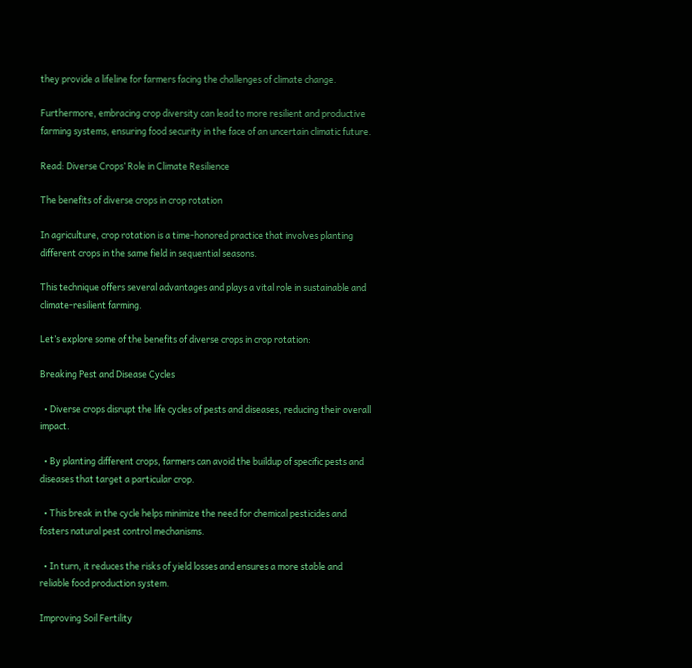they provide a lifeline for farmers facing the challenges of climate change.

Furthermore, embracing crop diversity can lead to more resilient and productive farming systems, ensuring food security in the face of an uncertain climatic future.

Read: Diverse Crops’ Role in Climate Resilience

The benefits of diverse crops in crop rotation

In agriculture, crop rotation is a time-honored practice that involves planting different crops in the same field in sequential seasons.

This technique offers several advantages and plays a vital role in sustainable and climate-resilient farming.

Let’s explore some of the benefits of diverse crops in crop rotation:

Breaking Pest and Disease Cycles

  • Diverse crops disrupt the life cycles of pests and diseases, reducing their overall impact.

  • By planting different crops, farmers can avoid the buildup of specific pests and diseases that target a particular crop.

  • This break in the cycle helps minimize the need for chemical pesticides and fosters natural pest control mechanisms.

  • In turn, it reduces the risks of yield losses and ensures a more stable and reliable food production system.

Improving Soil Fertility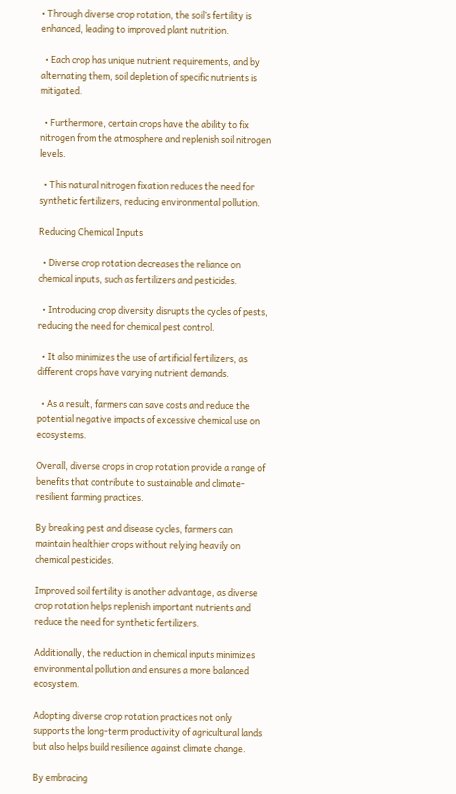• Through diverse crop rotation, the soil’s fertility is enhanced, leading to improved plant nutrition.

  • Each crop has unique nutrient requirements, and by alternating them, soil depletion of specific nutrients is mitigated.

  • Furthermore, certain crops have the ability to fix nitrogen from the atmosphere and replenish soil nitrogen levels.

  • This natural nitrogen fixation reduces the need for synthetic fertilizers, reducing environmental pollution.

Reducing Chemical Inputs

  • Diverse crop rotation decreases the reliance on chemical inputs, such as fertilizers and pesticides.

  • Introducing crop diversity disrupts the cycles of pests, reducing the need for chemical pest control.

  • It also minimizes the use of artificial fertilizers, as different crops have varying nutrient demands.

  • As a result, farmers can save costs and reduce the potential negative impacts of excessive chemical use on ecosystems.

Overall, diverse crops in crop rotation provide a range of benefits that contribute to sustainable and climate-resilient farming practices.

By breaking pest and disease cycles, farmers can maintain healthier crops without relying heavily on chemical pesticides.

Improved soil fertility is another advantage, as diverse crop rotation helps replenish important nutrients and reduce the need for synthetic fertilizers.

Additionally, the reduction in chemical inputs minimizes environmental pollution and ensures a more balanced ecosystem.

Adopting diverse crop rotation practices not only supports the long-term productivity of agricultural lands but also helps build resilience against climate change.

By embracing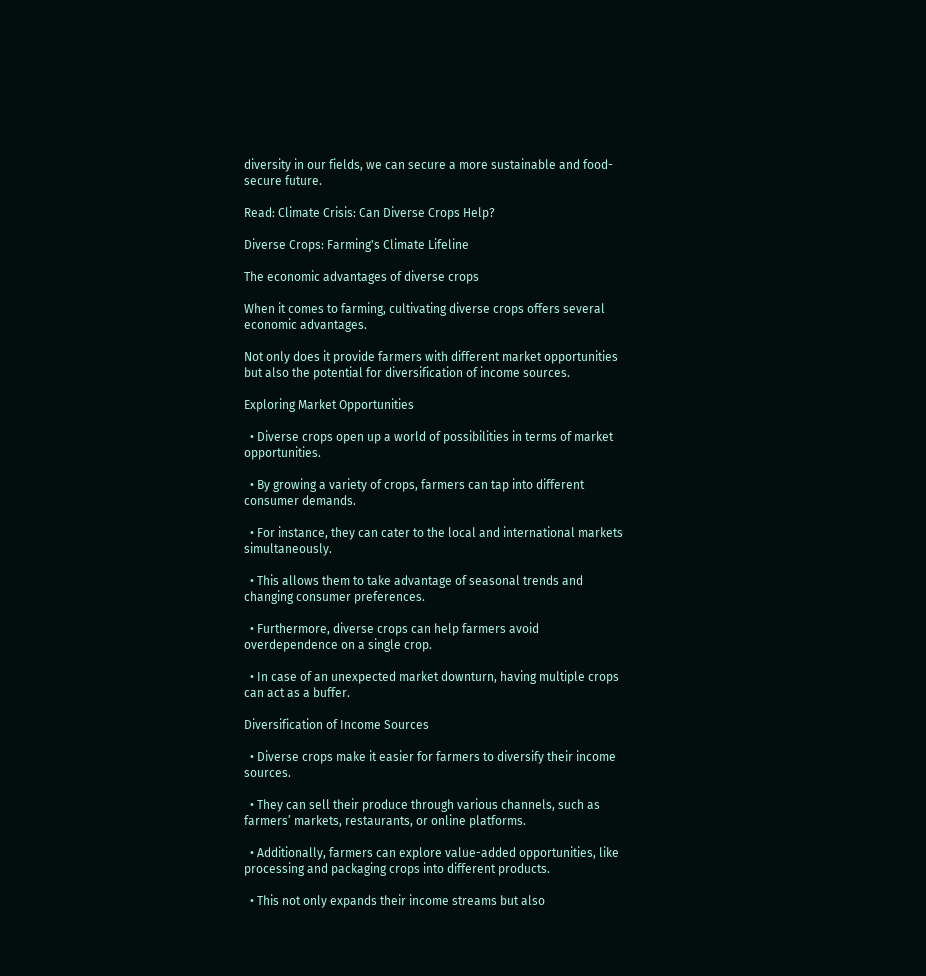diversity in our fields, we can secure a more sustainable and food-secure future.

Read: Climate Crisis: Can Diverse Crops Help?

Diverse Crops: Farming's Climate Lifeline

The economic advantages of diverse crops

When it comes to farming, cultivating diverse crops offers several economic advantages.

Not only does it provide farmers with different market opportunities but also the potential for diversification of income sources.

Exploring Market Opportunities

  • Diverse crops open up a world of possibilities in terms of market opportunities.

  • By growing a variety of crops, farmers can tap into different consumer demands.

  • For instance, they can cater to the local and international markets simultaneously.

  • This allows them to take advantage of seasonal trends and changing consumer preferences.

  • Furthermore, diverse crops can help farmers avoid overdependence on a single crop.

  • In case of an unexpected market downturn, having multiple crops can act as a buffer.

Diversification of Income Sources

  • Diverse crops make it easier for farmers to diversify their income sources.

  • They can sell their produce through various channels, such as farmers’ markets, restaurants, or online platforms.

  • Additionally, farmers can explore value-added opportunities, like processing and packaging crops into different products.

  • This not only expands their income streams but also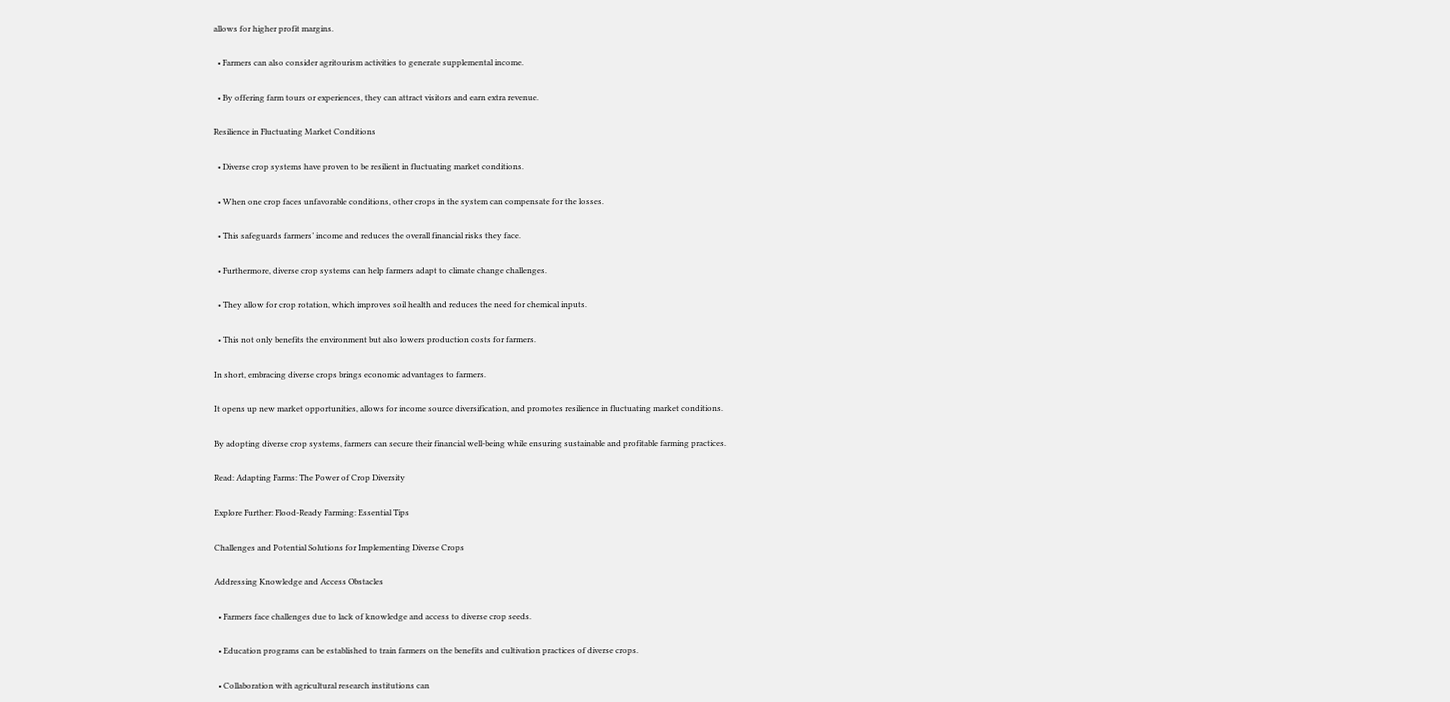allows for higher profit margins.

  • Farmers can also consider agritourism activities to generate supplemental income.

  • By offering farm tours or experiences, they can attract visitors and earn extra revenue.

Resilience in Fluctuating Market Conditions

  • Diverse crop systems have proven to be resilient in fluctuating market conditions.

  • When one crop faces unfavorable conditions, other crops in the system can compensate for the losses.

  • This safeguards farmers’ income and reduces the overall financial risks they face.

  • Furthermore, diverse crop systems can help farmers adapt to climate change challenges.

  • They allow for crop rotation, which improves soil health and reduces the need for chemical inputs.

  • This not only benefits the environment but also lowers production costs for farmers.

In short, embracing diverse crops brings economic advantages to farmers.

It opens up new market opportunities, allows for income source diversification, and promotes resilience in fluctuating market conditions.

By adopting diverse crop systems, farmers can secure their financial well-being while ensuring sustainable and profitable farming practices.

Read: Adapting Farms: The Power of Crop Diversity

Explore Further: Flood-Ready Farming: Essential Tips

Challenges and Potential Solutions for Implementing Diverse Crops

Addressing Knowledge and Access Obstacles

  • Farmers face challenges due to lack of knowledge and access to diverse crop seeds.

  • Education programs can be established to train farmers on the benefits and cultivation practices of diverse crops.

  • Collaboration with agricultural research institutions can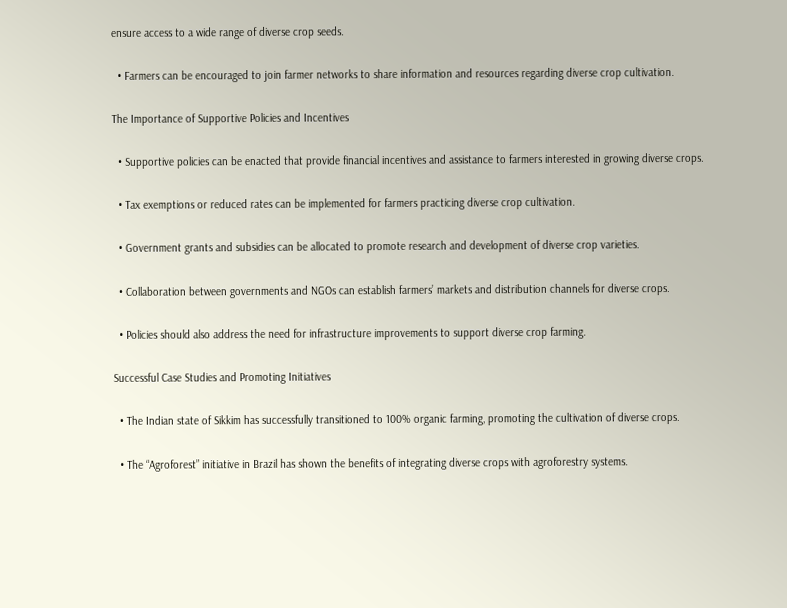ensure access to a wide range of diverse crop seeds.

  • Farmers can be encouraged to join farmer networks to share information and resources regarding diverse crop cultivation.

The Importance of Supportive Policies and Incentives

  • Supportive policies can be enacted that provide financial incentives and assistance to farmers interested in growing diverse crops.

  • Tax exemptions or reduced rates can be implemented for farmers practicing diverse crop cultivation.

  • Government grants and subsidies can be allocated to promote research and development of diverse crop varieties.

  • Collaboration between governments and NGOs can establish farmers’ markets and distribution channels for diverse crops.

  • Policies should also address the need for infrastructure improvements to support diverse crop farming.

Successful Case Studies and Promoting Initiatives

  • The Indian state of Sikkim has successfully transitioned to 100% organic farming, promoting the cultivation of diverse crops.

  • The “Agroforest” initiative in Brazil has shown the benefits of integrating diverse crops with agroforestry systems.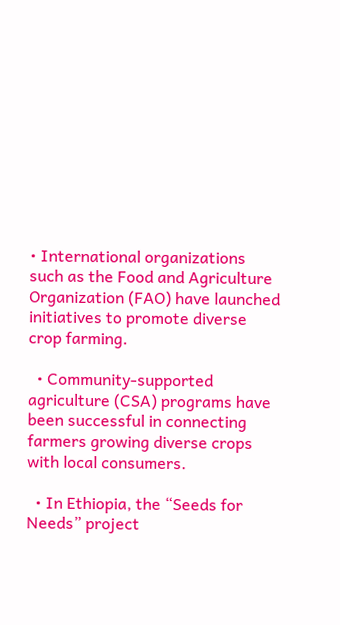• International organizations such as the Food and Agriculture Organization (FAO) have launched initiatives to promote diverse crop farming.

  • Community-supported agriculture (CSA) programs have been successful in connecting farmers growing diverse crops with local consumers.

  • In Ethiopia, the “Seeds for Needs” project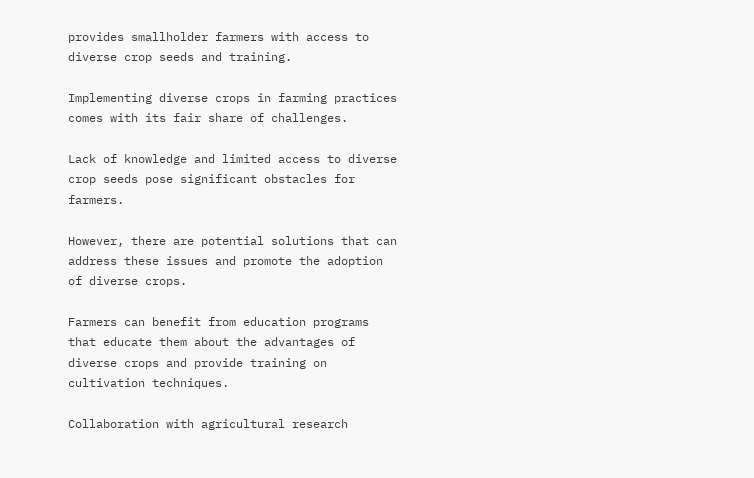provides smallholder farmers with access to diverse crop seeds and training.

Implementing diverse crops in farming practices comes with its fair share of challenges.

Lack of knowledge and limited access to diverse crop seeds pose significant obstacles for farmers.

However, there are potential solutions that can address these issues and promote the adoption of diverse crops.

Farmers can benefit from education programs that educate them about the advantages of diverse crops and provide training on cultivation techniques.

Collaboration with agricultural research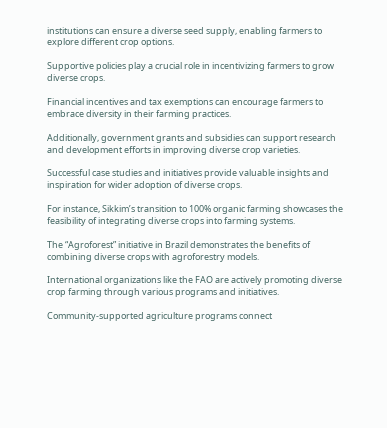institutions can ensure a diverse seed supply, enabling farmers to explore different crop options.

Supportive policies play a crucial role in incentivizing farmers to grow diverse crops.

Financial incentives and tax exemptions can encourage farmers to embrace diversity in their farming practices.

Additionally, government grants and subsidies can support research and development efforts in improving diverse crop varieties.

Successful case studies and initiatives provide valuable insights and inspiration for wider adoption of diverse crops.

For instance, Sikkim’s transition to 100% organic farming showcases the feasibility of integrating diverse crops into farming systems.

The “Agroforest” initiative in Brazil demonstrates the benefits of combining diverse crops with agroforestry models.

International organizations like the FAO are actively promoting diverse crop farming through various programs and initiatives.

Community-supported agriculture programs connect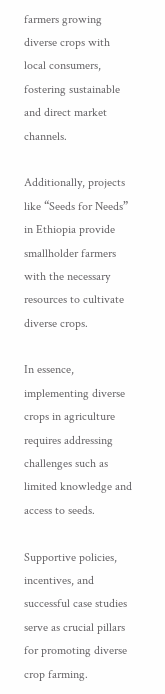farmers growing diverse crops with local consumers, fostering sustainable and direct market channels.

Additionally, projects like “Seeds for Needs” in Ethiopia provide smallholder farmers with the necessary resources to cultivate diverse crops.

In essence, implementing diverse crops in agriculture requires addressing challenges such as limited knowledge and access to seeds.

Supportive policies, incentives, and successful case studies serve as crucial pillars for promoting diverse crop farming.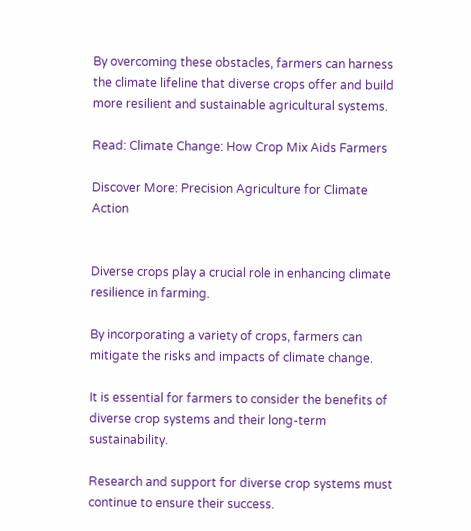By overcoming these obstacles, farmers can harness the climate lifeline that diverse crops offer and build more resilient and sustainable agricultural systems.

Read: Climate Change: How Crop Mix Aids Farmers

Discover More: Precision Agriculture for Climate Action


Diverse crops play a crucial role in enhancing climate resilience in farming.

By incorporating a variety of crops, farmers can mitigate the risks and impacts of climate change.

It is essential for farmers to consider the benefits of diverse crop systems and their long-term sustainability.

Research and support for diverse crop systems must continue to ensure their success.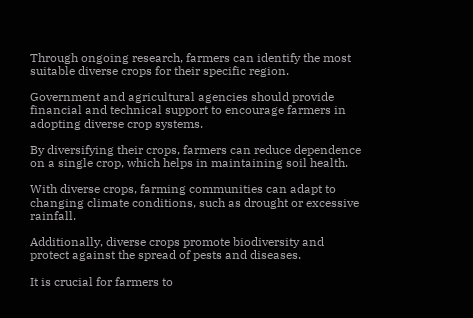Through ongoing research, farmers can identify the most suitable diverse crops for their specific region.

Government and agricultural agencies should provide financial and technical support to encourage farmers in adopting diverse crop systems.

By diversifying their crops, farmers can reduce dependence on a single crop, which helps in maintaining soil health.

With diverse crops, farming communities can adapt to changing climate conditions, such as drought or excessive rainfall.

Additionally, diverse crops promote biodiversity and protect against the spread of pests and diseases.

It is crucial for farmers to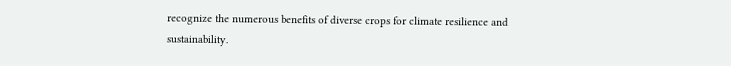recognize the numerous benefits of diverse crops for climate resilience and sustainability.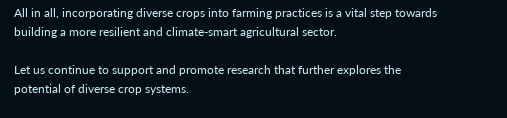All in all, incorporating diverse crops into farming practices is a vital step towards building a more resilient and climate-smart agricultural sector.

Let us continue to support and promote research that further explores the potential of diverse crop systems.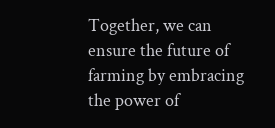Together, we can ensure the future of farming by embracing the power of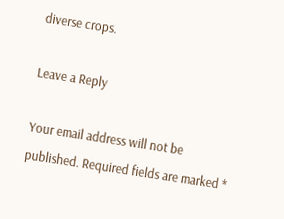diverse crops.

Leave a Reply

Your email address will not be published. Required fields are marked *